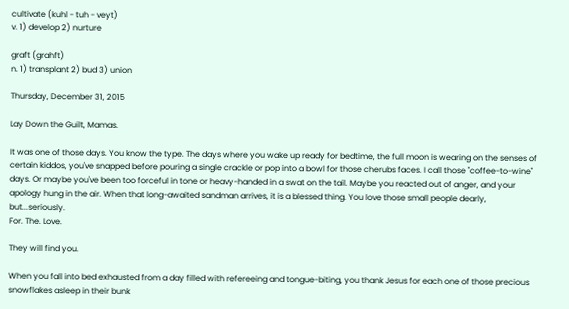cultivate (kuhl - tuh - veyt)
v. 1) develop 2) nurture

graft (grahft)
n. 1) transplant 2) bud 3) union

Thursday, December 31, 2015

Lay Down the Guilt, Mamas.

It was one of those days. You know the type. The days where you wake up ready for bedtime, the full moon is wearing on the senses of certain kiddos, you've snapped before pouring a single crackle or pop into a bowl for those cherubs faces. I call those "coffee-to-wine" days. Or maybe you've been too forceful in tone or heavy-handed in a swat on the tail. Maybe you reacted out of anger, and your apology hung in the air. When that long-awaited sandman arrives, it is a blessed thing. You love those small people dearly, but...seriously.
For. The. Love.

They will find you.

When you fall into bed exhausted from a day filled with refereeing and tongue-biting, you thank Jesus for each one of those precious snowflakes asleep in their bunk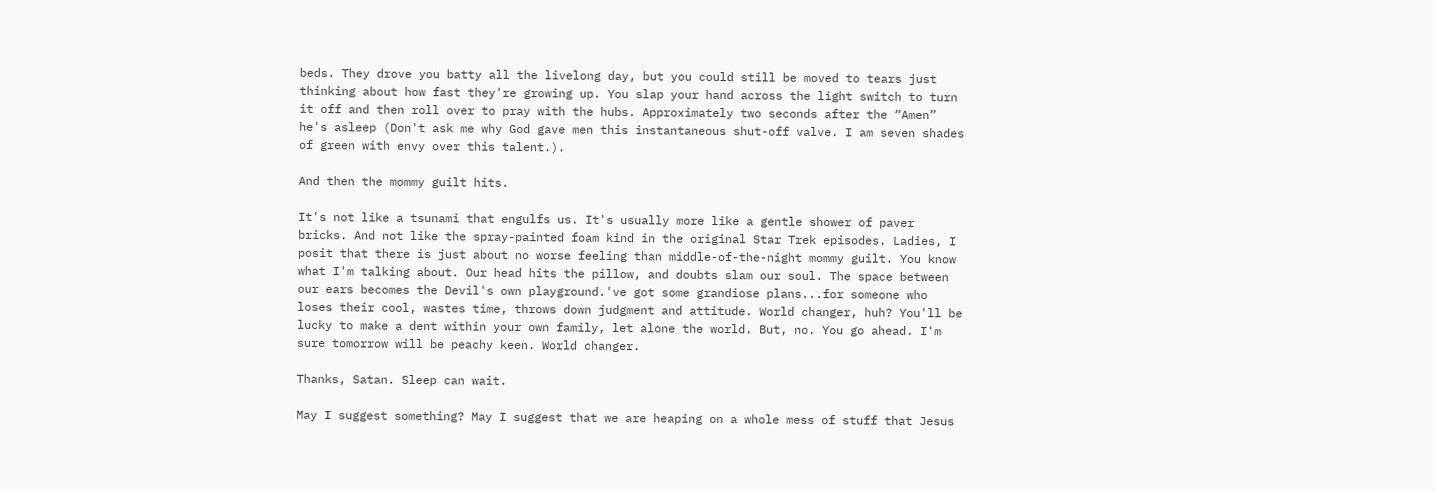beds. They drove you batty all the livelong day, but you could still be moved to tears just thinking about how fast they're growing up. You slap your hand across the light switch to turn it off and then roll over to pray with the hubs. Approximately two seconds after the “Amen” he's asleep (Don't ask me why God gave men this instantaneous shut-off valve. I am seven shades of green with envy over this talent.).

And then the mommy guilt hits.

It's not like a tsunami that engulfs us. It's usually more like a gentle shower of paver bricks. And not like the spray-painted foam kind in the original Star Trek episodes. Ladies, I posit that there is just about no worse feeling than middle-of-the-night mommy guilt. You know what I'm talking about. Our head hits the pillow, and doubts slam our soul. The space between our ears becomes the Devil's own playground.'ve got some grandiose plans...for someone who loses their cool, wastes time, throws down judgment and attitude. World changer, huh? You'll be lucky to make a dent within your own family, let alone the world. But, no. You go ahead. I'm sure tomorrow will be peachy keen. World changer.

Thanks, Satan. Sleep can wait.

May I suggest something? May I suggest that we are heaping on a whole mess of stuff that Jesus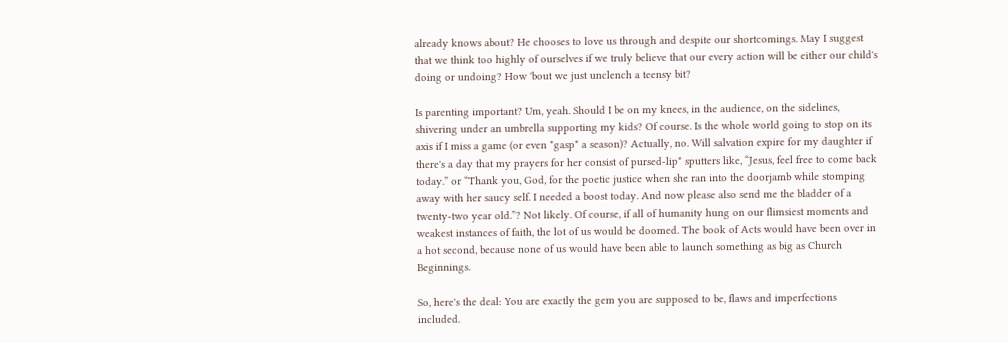already knows about? He chooses to love us through and despite our shortcomings. May I suggest that we think too highly of ourselves if we truly believe that our every action will be either our child's doing or undoing? How 'bout we just unclench a teensy bit?

Is parenting important? Um, yeah. Should I be on my knees, in the audience, on the sidelines, shivering under an umbrella supporting my kids? Of course. Is the whole world going to stop on its axis if I miss a game (or even *gasp* a season)? Actually, no. Will salvation expire for my daughter if there's a day that my prayers for her consist of pursed-lip* sputters like, “Jesus, feel free to come back today.” or “Thank you, God, for the poetic justice when she ran into the doorjamb while stomping away with her saucy self. I needed a boost today. And now please also send me the bladder of a twenty-two year old.”? Not likely. Of course, if all of humanity hung on our flimsiest moments and weakest instances of faith, the lot of us would be doomed. The book of Acts would have been over in a hot second, because none of us would have been able to launch something as big as Church Beginnings.

So, here's the deal: You are exactly the gem you are supposed to be, flaws and imperfections included.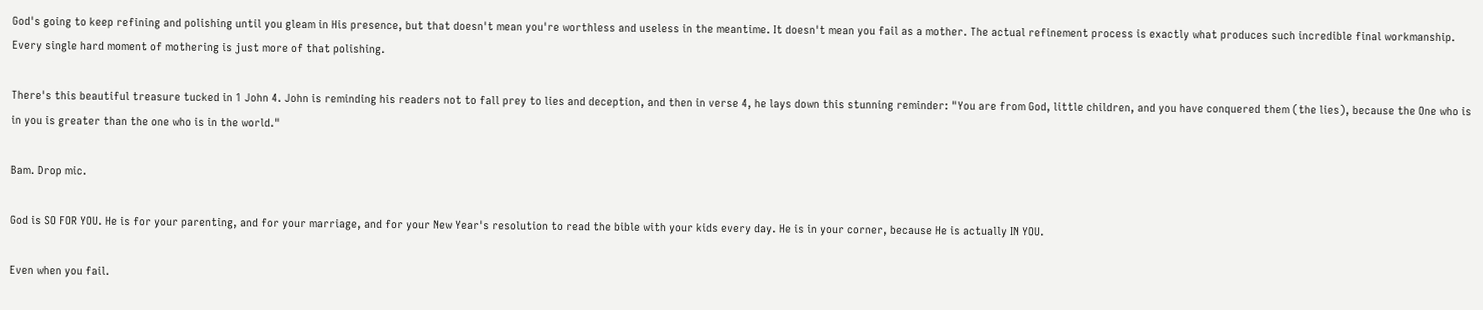God's going to keep refining and polishing until you gleam in His presence, but that doesn't mean you're worthless and useless in the meantime. It doesn't mean you fail as a mother. The actual refinement process is exactly what produces such incredible final workmanship. Every single hard moment of mothering is just more of that polishing.

There's this beautiful treasure tucked in 1 John 4. John is reminding his readers not to fall prey to lies and deception, and then in verse 4, he lays down this stunning reminder: "You are from God, little children, and you have conquered them (the lies), because the One who is in you is greater than the one who is in the world."

Bam. Drop mic.

God is SO FOR YOU. He is for your parenting, and for your marriage, and for your New Year's resolution to read the bible with your kids every day. He is in your corner, because He is actually IN YOU.

Even when you fail.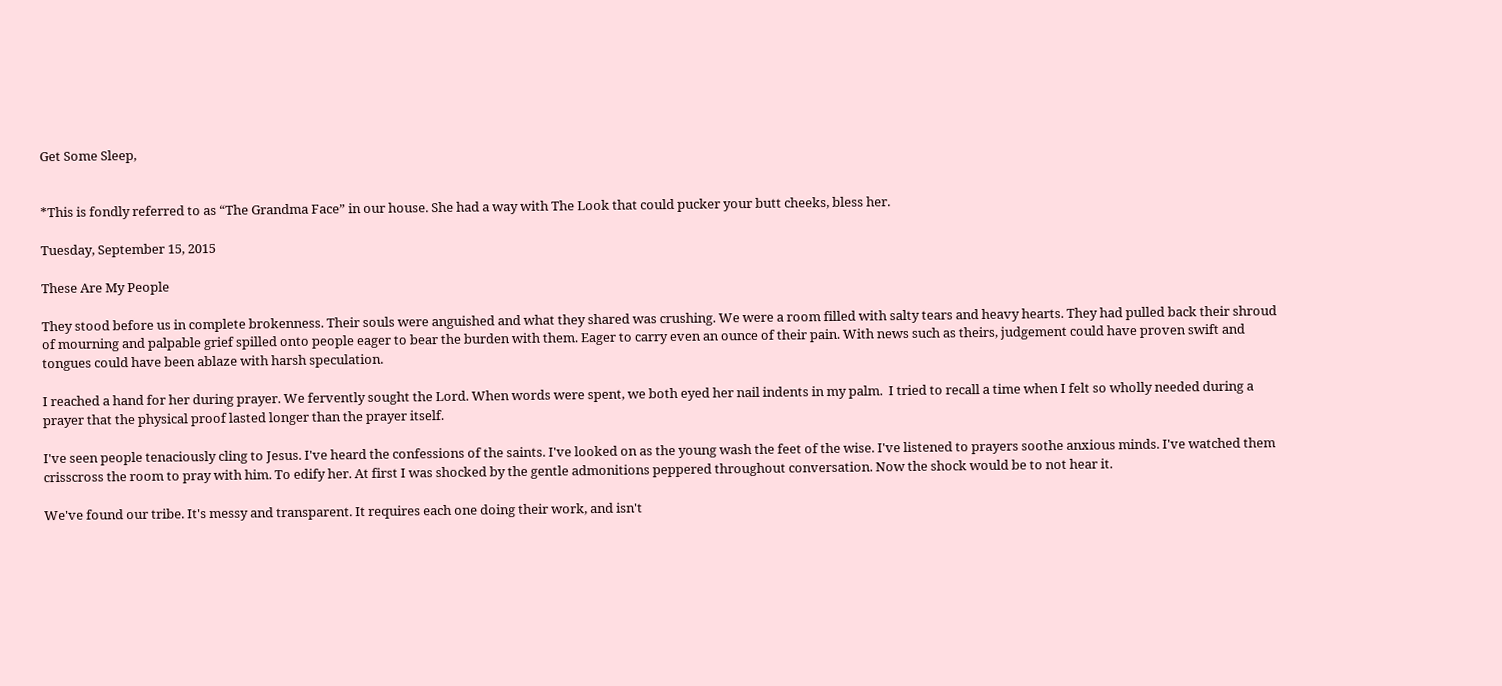Get Some Sleep,


*This is fondly referred to as “The Grandma Face” in our house. She had a way with The Look that could pucker your butt cheeks, bless her.

Tuesday, September 15, 2015

These Are My People

They stood before us in complete brokenness. Their souls were anguished and what they shared was crushing. We were a room filled with salty tears and heavy hearts. They had pulled back their shroud of mourning and palpable grief spilled onto people eager to bear the burden with them. Eager to carry even an ounce of their pain. With news such as theirs, judgement could have proven swift and tongues could have been ablaze with harsh speculation.

I reached a hand for her during prayer. We fervently sought the Lord. When words were spent, we both eyed her nail indents in my palm.  I tried to recall a time when I felt so wholly needed during a prayer that the physical proof lasted longer than the prayer itself.

I've seen people tenaciously cling to Jesus. I've heard the confessions of the saints. I've looked on as the young wash the feet of the wise. I've listened to prayers soothe anxious minds. I've watched them crisscross the room to pray with him. To edify her. At first I was shocked by the gentle admonitions peppered throughout conversation. Now the shock would be to not hear it.

We've found our tribe. It's messy and transparent. It requires each one doing their work, and isn't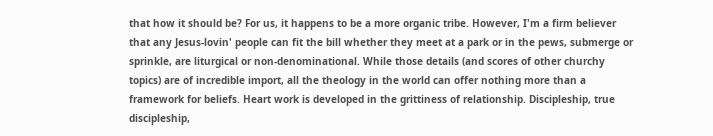that how it should be? For us, it happens to be a more organic tribe. However, I'm a firm believer that any Jesus-lovin' people can fit the bill whether they meet at a park or in the pews, submerge or sprinkle, are liturgical or non-denominational. While those details (and scores of other churchy topics) are of incredible import, all the theology in the world can offer nothing more than a framework for beliefs. Heart work is developed in the grittiness of relationship. Discipleship, true discipleship,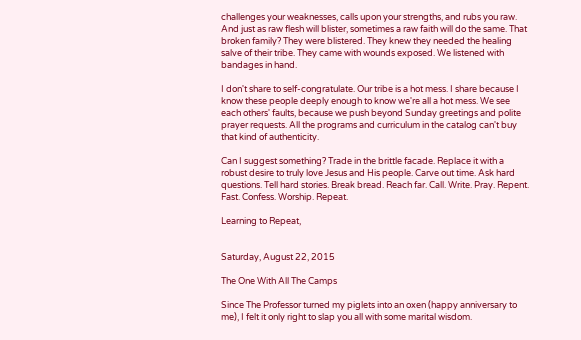challenges your weaknesses, calls upon your strengths, and rubs you raw. And just as raw flesh will blister, sometimes a raw faith will do the same. That broken family? They were blistered. They knew they needed the healing salve of their tribe. They came with wounds exposed. We listened with bandages in hand.

I don't share to self-congratulate. Our tribe is a hot mess. I share because I know these people deeply enough to know we're all a hot mess. We see each others' faults, because we push beyond Sunday greetings and polite prayer requests. All the programs and curriculum in the catalog can't buy that kind of authenticity.

Can I suggest something? Trade in the brittle facade. Replace it with a robust desire to truly love Jesus and His people. Carve out time. Ask hard questions. Tell hard stories. Break bread. Reach far. Call. Write. Pray. Repent. Fast. Confess. Worship. Repeat.

Learning to Repeat,


Saturday, August 22, 2015

The One With All The Camps

Since The Professor turned my piglets into an oxen (happy anniversary to me), I felt it only right to slap you all with some marital wisdom.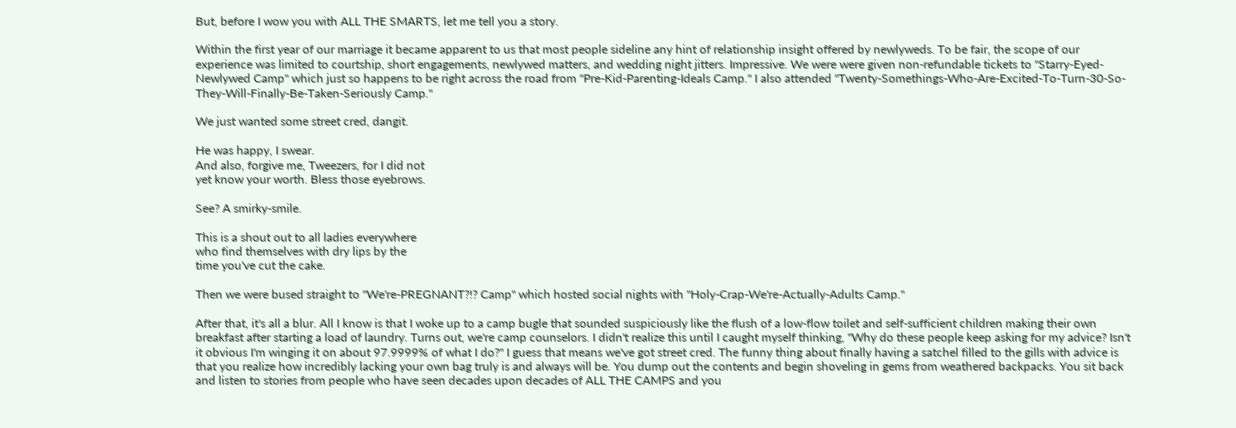But, before I wow you with ALL THE SMARTS, let me tell you a story.

Within the first year of our marriage it became apparent to us that most people sideline any hint of relationship insight offered by newlyweds. To be fair, the scope of our experience was limited to courtship, short engagements, newlywed matters, and wedding night jitters. Impressive. We were were given non-refundable tickets to "Starry-Eyed-Newlywed Camp" which just so happens to be right across the road from "Pre-Kid-Parenting-Ideals Camp." I also attended "Twenty-Somethings-Who-Are-Excited-To-Turn-30-So-They-Will-Finally-Be-Taken-Seriously Camp."

We just wanted some street cred, dangit.

He was happy, I swear.
And also, forgive me, Tweezers, for I did not
yet know your worth. Bless those eyebrows.

See? A smirky-smile.

This is a shout out to all ladies everywhere
who find themselves with dry lips by the
time you've cut the cake.

Then we were bused straight to "We're-PREGNANT?!? Camp" which hosted social nights with "Holy-Crap-We're-Actually-Adults Camp."

After that, it's all a blur. All I know is that I woke up to a camp bugle that sounded suspiciously like the flush of a low-flow toilet and self-sufficient children making their own breakfast after starting a load of laundry. Turns out, we're camp counselors. I didn't realize this until I caught myself thinking, "Why do these people keep asking for my advice? Isn't it obvious I'm winging it on about 97.9999% of what I do?" I guess that means we've got street cred. The funny thing about finally having a satchel filled to the gills with advice is that you realize how incredibly lacking your own bag truly is and always will be. You dump out the contents and begin shoveling in gems from weathered backpacks. You sit back and listen to stories from people who have seen decades upon decades of ALL THE CAMPS and you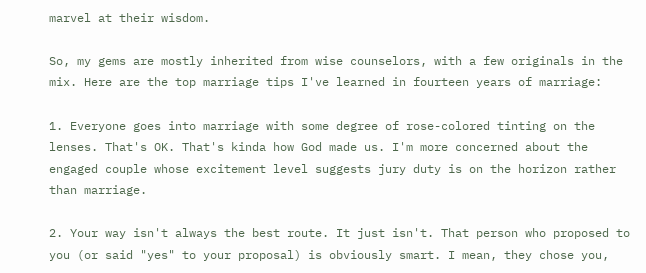marvel at their wisdom.

So, my gems are mostly inherited from wise counselors, with a few originals in the mix. Here are the top marriage tips I've learned in fourteen years of marriage:

1. Everyone goes into marriage with some degree of rose-colored tinting on the lenses. That's OK. That's kinda how God made us. I'm more concerned about the engaged couple whose excitement level suggests jury duty is on the horizon rather than marriage.

2. Your way isn't always the best route. It just isn't. That person who proposed to you (or said "yes" to your proposal) is obviously smart. I mean, they chose you,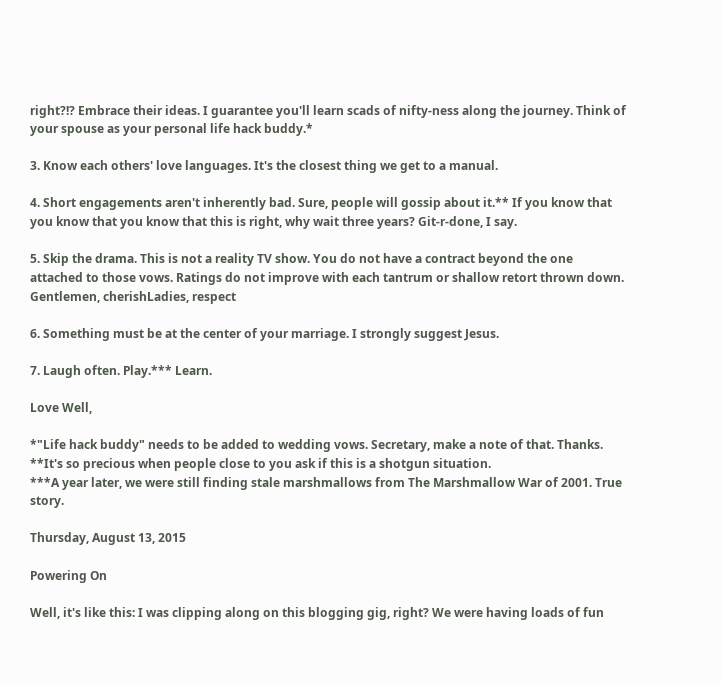right?!? Embrace their ideas. I guarantee you'll learn scads of nifty-ness along the journey. Think of your spouse as your personal life hack buddy.*

3. Know each others' love languages. It's the closest thing we get to a manual.

4. Short engagements aren't inherently bad. Sure, people will gossip about it.** If you know that you know that you know that this is right, why wait three years? Git-r-done, I say.

5. Skip the drama. This is not a reality TV show. You do not have a contract beyond the one attached to those vows. Ratings do not improve with each tantrum or shallow retort thrown down. Gentlemen, cherishLadies, respect

6. Something must be at the center of your marriage. I strongly suggest Jesus.

7. Laugh often. Play.*** Learn.

Love Well,

*"Life hack buddy" needs to be added to wedding vows. Secretary, make a note of that. Thanks.
**It's so precious when people close to you ask if this is a shotgun situation.
***A year later, we were still finding stale marshmallows from The Marshmallow War of 2001. True story.

Thursday, August 13, 2015

Powering On

Well, it's like this: I was clipping along on this blogging gig, right? We were having loads of fun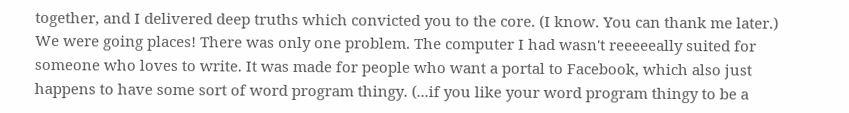together, and I delivered deep truths which convicted you to the core. (I know. You can thank me later.) We were going places! There was only one problem. The computer I had wasn't reeeeeally suited for someone who loves to write. It was made for people who want a portal to Facebook, which also just happens to have some sort of word program thingy. (...if you like your word program thingy to be a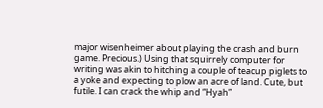major wisenheimer about playing the crash and burn game. Precious.) Using that squirrely computer for writing was akin to hitching a couple of teacup piglets to a yoke and expecting to plow an acre of land. Cute, but futile. I can crack the whip and “Hyah”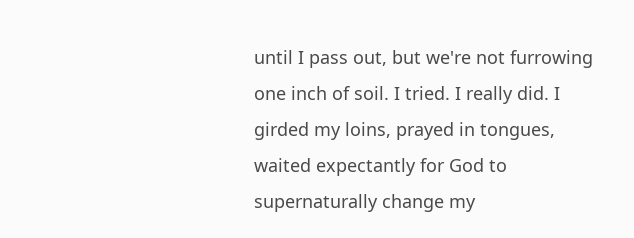until I pass out, but we're not furrowing one inch of soil. I tried. I really did. I girded my loins, prayed in tongues, waited expectantly for God to supernaturally change my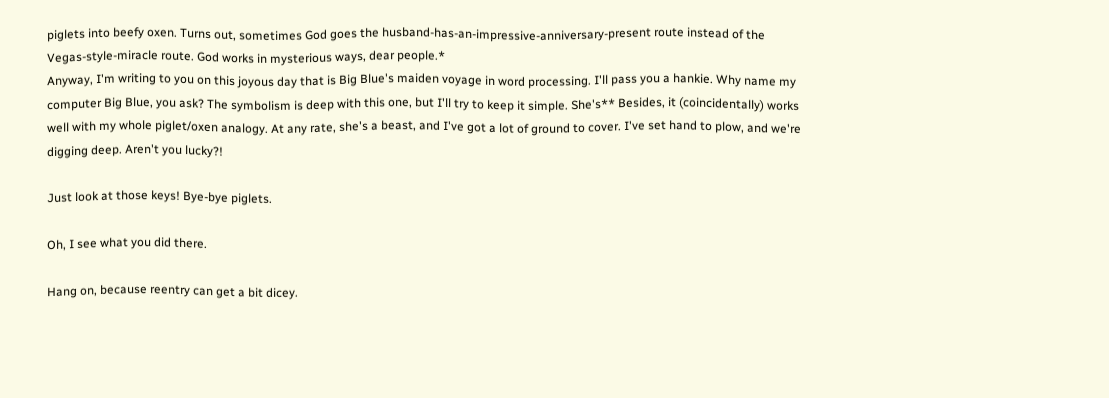piglets into beefy oxen. Turns out, sometimes God goes the husband-has-an-impressive-anniversary-present route instead of the Vegas-style-miracle route. God works in mysterious ways, dear people.*
Anyway, I'm writing to you on this joyous day that is Big Blue's maiden voyage in word processing. I'll pass you a hankie. Why name my computer Big Blue, you ask? The symbolism is deep with this one, but I'll try to keep it simple. She's** Besides, it (coincidentally) works well with my whole piglet/oxen analogy. At any rate, she's a beast, and I've got a lot of ground to cover. I've set hand to plow, and we're digging deep. Aren't you lucky?!

Just look at those keys! Bye-bye piglets.

Oh, I see what you did there.

Hang on, because reentry can get a bit dicey.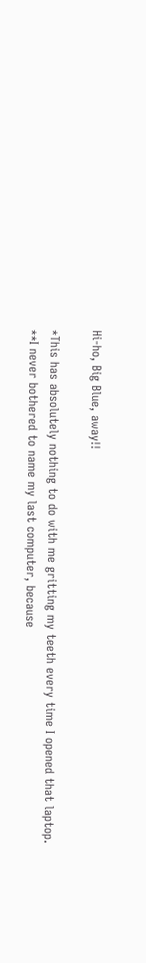Hi-ho, Big Blue, away!!

*This has absolutely nothing to do with me gritting my teeth every time I opened that laptop.
**I never bothered to name my last computer, because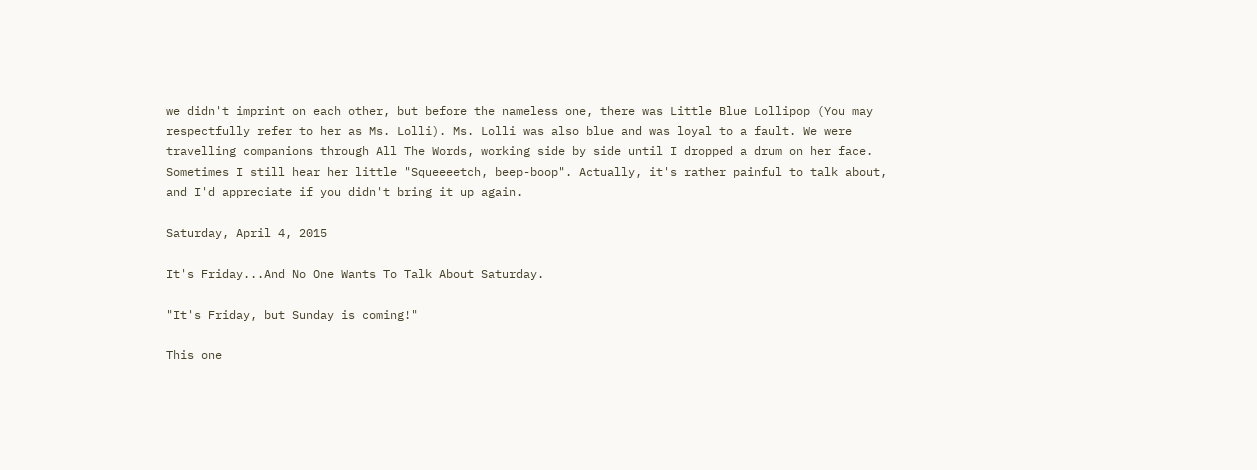we didn't imprint on each other, but before the nameless one, there was Little Blue Lollipop (You may respectfully refer to her as Ms. Lolli). Ms. Lolli was also blue and was loyal to a fault. We were travelling companions through All The Words, working side by side until I dropped a drum on her face. Sometimes I still hear her little "Squeeeetch, beep-boop". Actually, it's rather painful to talk about, and I'd appreciate if you didn't bring it up again.

Saturday, April 4, 2015

It's Friday...And No One Wants To Talk About Saturday.

"It's Friday, but Sunday is coming!"

This one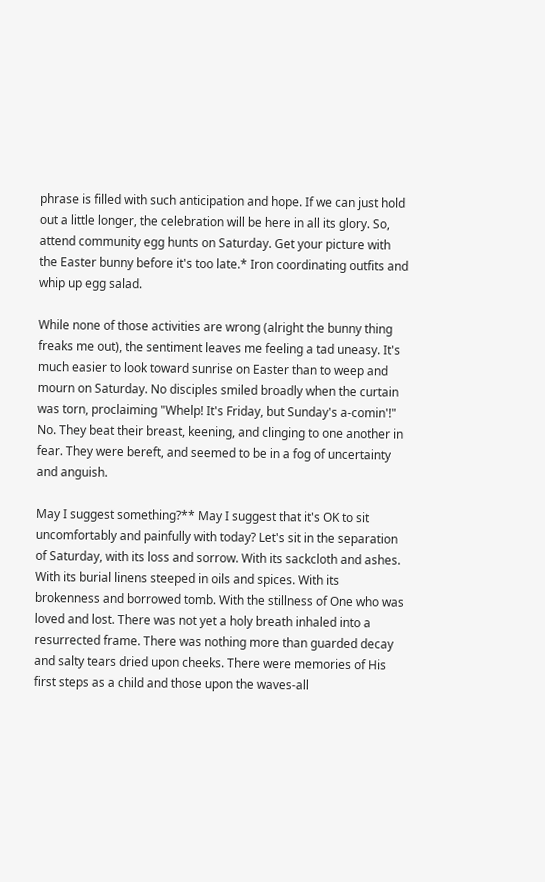phrase is filled with such anticipation and hope. If we can just hold out a little longer, the celebration will be here in all its glory. So, attend community egg hunts on Saturday. Get your picture with the Easter bunny before it's too late.* Iron coordinating outfits and whip up egg salad.

While none of those activities are wrong (alright the bunny thing freaks me out), the sentiment leaves me feeling a tad uneasy. It's much easier to look toward sunrise on Easter than to weep and mourn on Saturday. No disciples smiled broadly when the curtain was torn, proclaiming "Whelp! It's Friday, but Sunday's a-comin'!" No. They beat their breast, keening, and clinging to one another in fear. They were bereft, and seemed to be in a fog of uncertainty and anguish.

May I suggest something?** May I suggest that it's OK to sit uncomfortably and painfully with today? Let's sit in the separation of Saturday, with its loss and sorrow. With its sackcloth and ashes. With its burial linens steeped in oils and spices. With its brokenness and borrowed tomb. With the stillness of One who was loved and lost. There was not yet a holy breath inhaled into a resurrected frame. There was nothing more than guarded decay and salty tears dried upon cheeks. There were memories of His first steps as a child and those upon the waves-all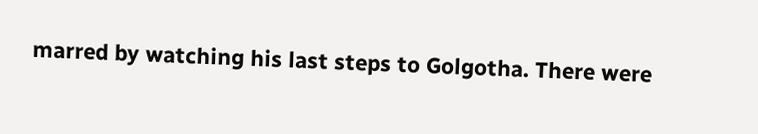marred by watching his last steps to Golgotha. There were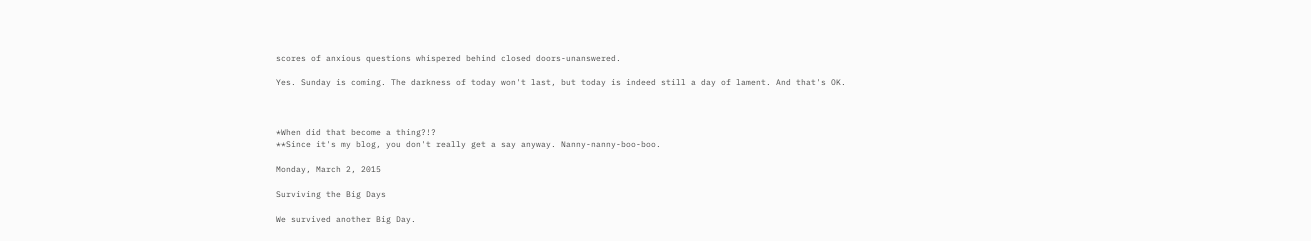scores of anxious questions whispered behind closed doors-unanswered.

Yes. Sunday is coming. The darkness of today won't last, but today is indeed still a day of lament. And that's OK.



*When did that become a thing?!?
**Since it's my blog, you don't really get a say anyway. Nanny-nanny-boo-boo.

Monday, March 2, 2015

Surviving the Big Days

We survived another Big Day.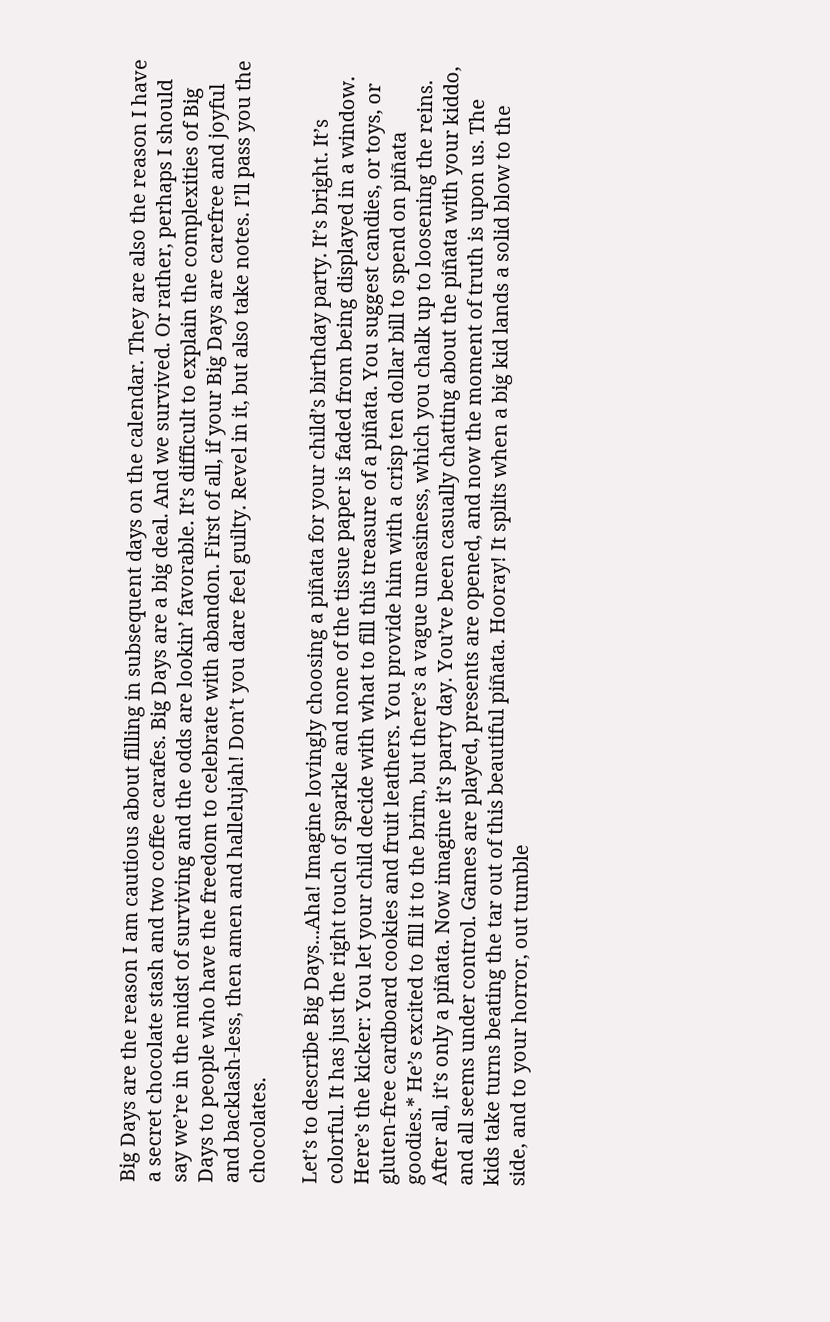Big Days are the reason I am cautious about filling in subsequent days on the calendar. They are also the reason I have a secret chocolate stash and two coffee carafes. Big Days are a big deal. And we survived. Or rather, perhaps I should say we’re in the midst of surviving and the odds are lookin’ favorable. It’s difficult to explain the complexities of Big Days to people who have the freedom to celebrate with abandon. First of all, if your Big Days are carefree and joyful and backlash-less, then amen and hallelujah! Don’t you dare feel guilty. Revel in it, but also take notes. I’ll pass you the chocolates.

Let’s to describe Big Days...Aha! Imagine lovingly choosing a piñata for your child’s birthday party. It’s bright. It’s colorful. It has just the right touch of sparkle and none of the tissue paper is faded from being displayed in a window. Here’s the kicker: You let your child decide with what to fill this treasure of a piñata. You suggest candies, or toys, or gluten-free cardboard cookies and fruit leathers. You provide him with a crisp ten dollar bill to spend on piñata goodies.* He’s excited to fill it to the brim, but there’s a vague uneasiness, which you chalk up to loosening the reins. After all, it’s only a piñata. Now imagine it’s party day. You’ve been casually chatting about the piñata with your kiddo, and all seems under control. Games are played, presents are opened, and now the moment of truth is upon us. The kids take turns beating the tar out of this beautiful piñata. Hooray! It splits when a big kid lands a solid blow to the side, and to your horror, out tumble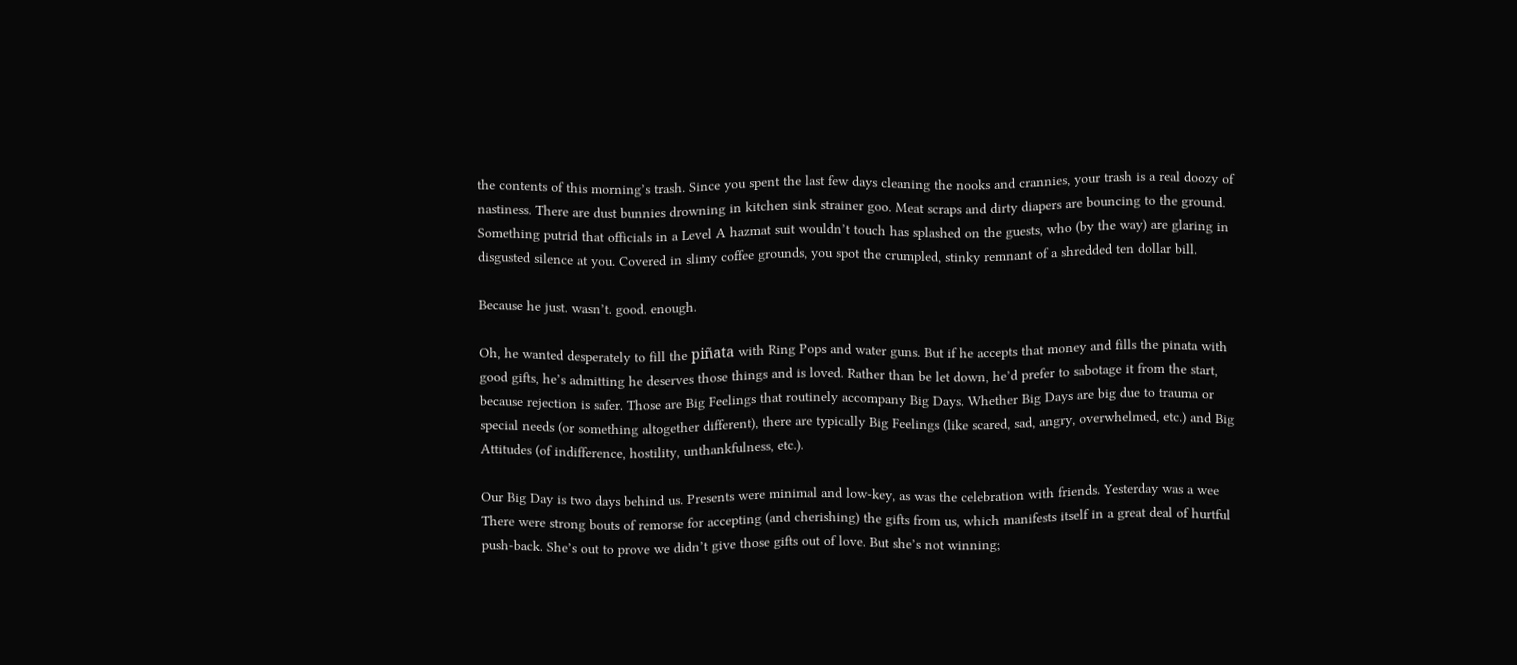the contents of this morning’s trash. Since you spent the last few days cleaning the nooks and crannies, your trash is a real doozy of nastiness. There are dust bunnies drowning in kitchen sink strainer goo. Meat scraps and dirty diapers are bouncing to the ground. Something putrid that officials in a Level A hazmat suit wouldn’t touch has splashed on the guests, who (by the way) are glaring in disgusted silence at you. Covered in slimy coffee grounds, you spot the crumpled, stinky remnant of a shredded ten dollar bill.

Because he just. wasn’t. good. enough.

Oh, he wanted desperately to fill the piñata with Ring Pops and water guns. But if he accepts that money and fills the pinata with good gifts, he’s admitting he deserves those things and is loved. Rather than be let down, he’d prefer to sabotage it from the start, because rejection is safer. Those are Big Feelings that routinely accompany Big Days. Whether Big Days are big due to trauma or special needs (or something altogether different), there are typically Big Feelings (like scared, sad, angry, overwhelmed, etc.) and Big Attitudes (of indifference, hostility, unthankfulness, etc.).

Our Big Day is two days behind us. Presents were minimal and low-key, as was the celebration with friends. Yesterday was a wee There were strong bouts of remorse for accepting (and cherishing) the gifts from us, which manifests itself in a great deal of hurtful push-back. She’s out to prove we didn’t give those gifts out of love. But she’s not winning;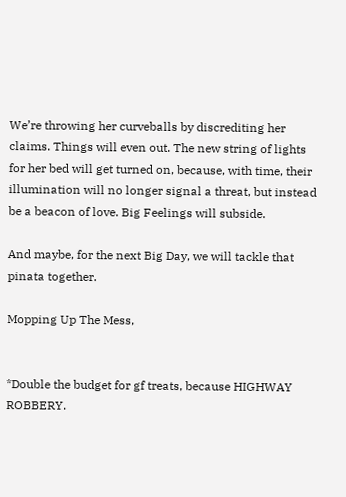We’re throwing her curveballs by discrediting her claims. Things will even out. The new string of lights for her bed will get turned on, because, with time, their illumination will no longer signal a threat, but instead be a beacon of love. Big Feelings will subside.

And maybe, for the next Big Day, we will tackle that pinata together.

Mopping Up The Mess,


*Double the budget for gf treats, because HIGHWAY ROBBERY.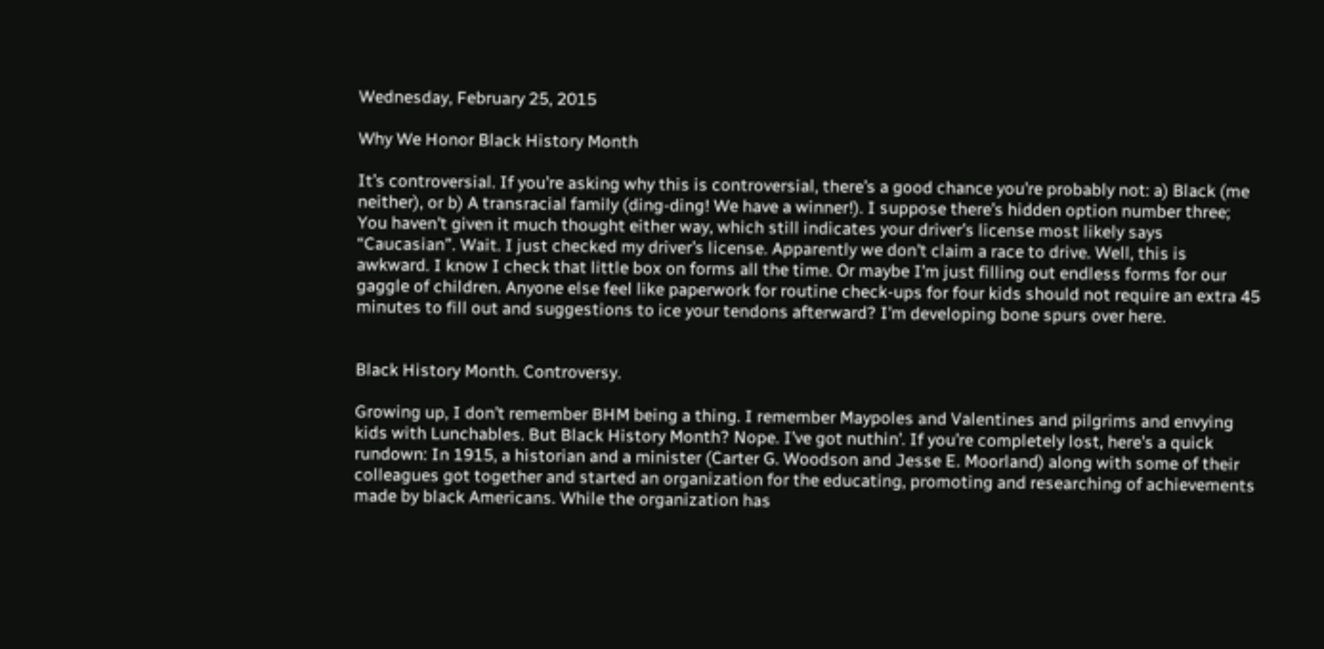Wednesday, February 25, 2015

Why We Honor Black History Month

It’s controversial. If you’re asking why this is controversial, there’s a good chance you’re probably not: a) Black (me neither), or b) A transracial family (ding-ding! We have a winner!). I suppose there’s hidden option number three; You haven’t given it much thought either way, which still indicates your driver’s license most likely says “Caucasian”. Wait. I just checked my driver’s license. Apparently we don’t claim a race to drive. Well, this is awkward. I know I check that little box on forms all the time. Or maybe I’m just filling out endless forms for our gaggle of children. Anyone else feel like paperwork for routine check-ups for four kids should not require an extra 45 minutes to fill out and suggestions to ice your tendons afterward? I’m developing bone spurs over here.


Black History Month. Controversy.

Growing up, I don’t remember BHM being a thing. I remember Maypoles and Valentines and pilgrims and envying kids with Lunchables. But Black History Month? Nope. I’ve got nuthin’. If you’re completely lost, here’s a quick rundown: In 1915, a historian and a minister (Carter G. Woodson and Jesse E. Moorland) along with some of their colleagues got together and started an organization for the educating, promoting and researching of achievements made by black Americans. While the organization has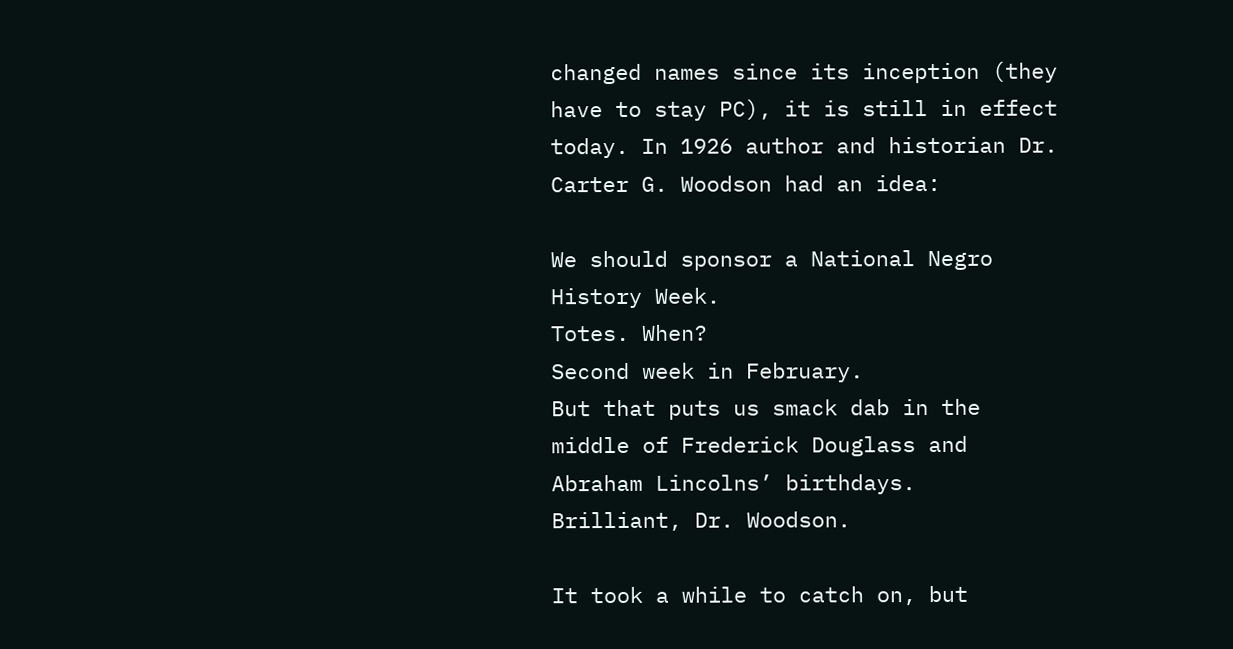changed names since its inception (they have to stay PC), it is still in effect today. In 1926 author and historian Dr. Carter G. Woodson had an idea:

We should sponsor a National Negro History Week.
Totes. When?
Second week in February.
But that puts us smack dab in the middle of Frederick Douglass and Abraham Lincolns’ birthdays.
Brilliant, Dr. Woodson.

It took a while to catch on, but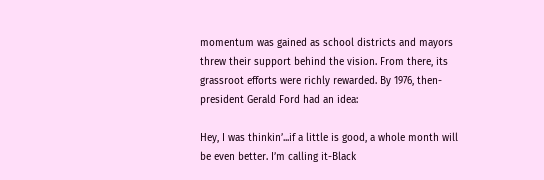momentum was gained as school districts and mayors threw their support behind the vision. From there, its grassroot efforts were richly rewarded. By 1976, then-president Gerald Ford had an idea:

Hey, I was thinkin’...if a little is good, a whole month will be even better. I’m calling it-Black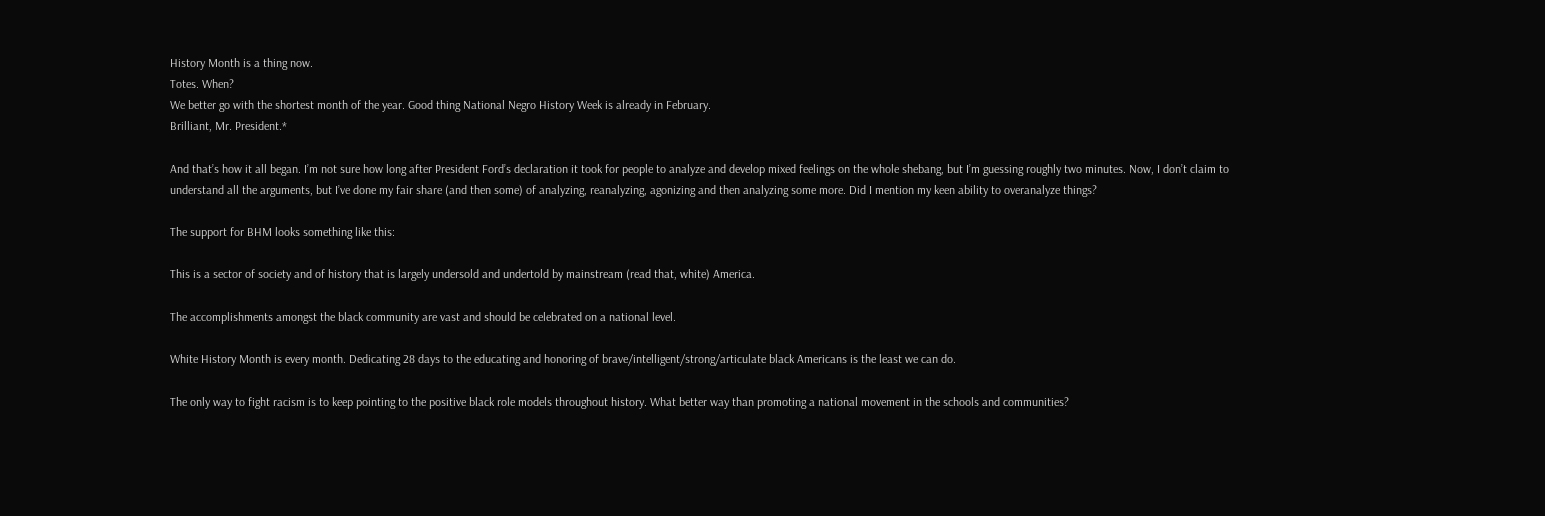History Month is a thing now.
Totes. When?
We better go with the shortest month of the year. Good thing National Negro History Week is already in February.
Brilliant, Mr. President.*

And that’s how it all began. I’m not sure how long after President Ford’s declaration it took for people to analyze and develop mixed feelings on the whole shebang, but I’m guessing roughly two minutes. Now, I don’t claim to understand all the arguments, but I’ve done my fair share (and then some) of analyzing, reanalyzing, agonizing and then analyzing some more. Did I mention my keen ability to overanalyze things?

The support for BHM looks something like this:

This is a sector of society and of history that is largely undersold and undertold by mainstream (read that, white) America.

The accomplishments amongst the black community are vast and should be celebrated on a national level.

White History Month is every month. Dedicating 28 days to the educating and honoring of brave/intelligent/strong/articulate black Americans is the least we can do.

The only way to fight racism is to keep pointing to the positive black role models throughout history. What better way than promoting a national movement in the schools and communities?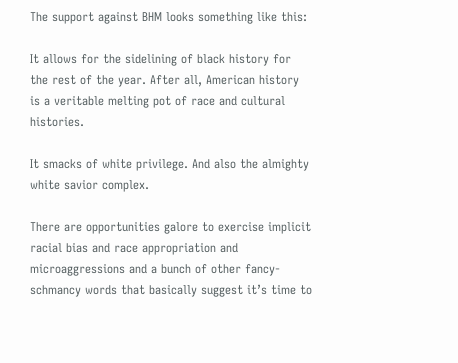The support against BHM looks something like this:

It allows for the sidelining of black history for the rest of the year. After all, American history is a veritable melting pot of race and cultural histories.

It smacks of white privilege. And also the almighty white savior complex.

There are opportunities galore to exercise implicit racial bias and race appropriation and microaggressions and a bunch of other fancy-schmancy words that basically suggest it’s time to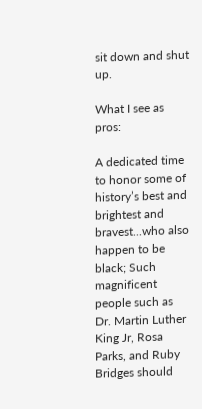sit down and shut up.

What I see as pros:

A dedicated time to honor some of history’s best and brightest and bravest...who also happen to be black; Such magnificent people such as Dr. Martin Luther King Jr, Rosa Parks, and Ruby Bridges should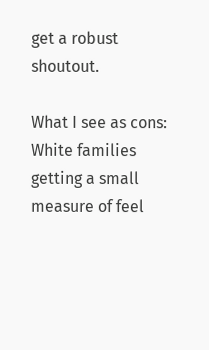get a robust shoutout.

What I see as cons:
White families getting a small measure of feel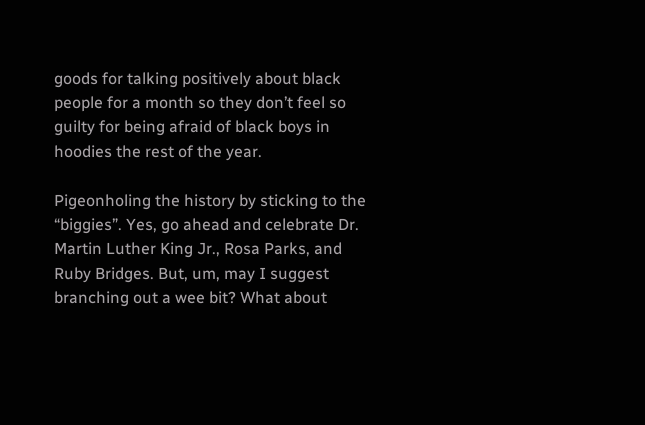goods for talking positively about black people for a month so they don’t feel so guilty for being afraid of black boys in hoodies the rest of the year.

Pigeonholing the history by sticking to the “biggies”. Yes, go ahead and celebrate Dr. Martin Luther King Jr., Rosa Parks, and Ruby Bridges. But, um, may I suggest branching out a wee bit? What about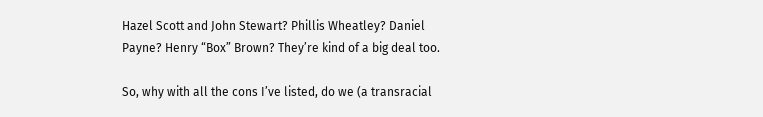Hazel Scott and John Stewart? Phillis Wheatley? Daniel Payne? Henry “Box” Brown? They’re kind of a big deal too.

So, why with all the cons I’ve listed, do we (a transracial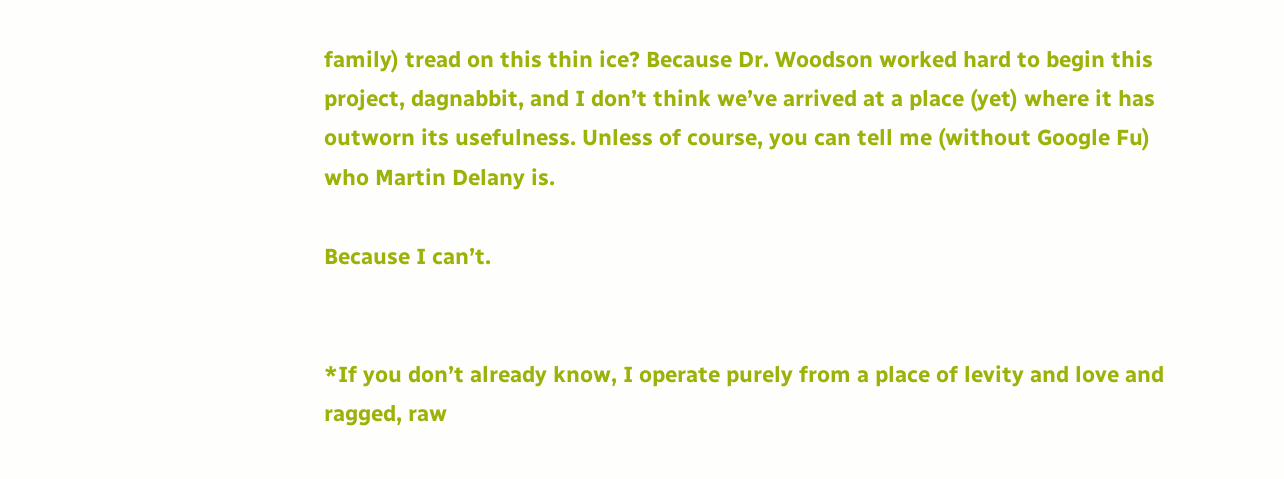family) tread on this thin ice? Because Dr. Woodson worked hard to begin this project, dagnabbit, and I don’t think we’ve arrived at a place (yet) where it has outworn its usefulness. Unless of course, you can tell me (without Google Fu) who Martin Delany is.

Because I can’t.


*If you don’t already know, I operate purely from a place of levity and love and ragged, raw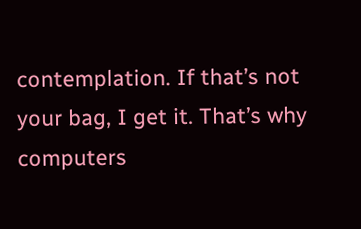contemplation. If that’s not your bag, I get it. That’s why computers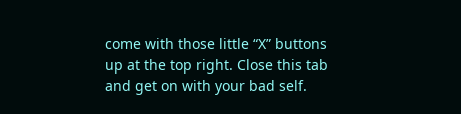come with those little “X” buttons up at the top right. Close this tab and get on with your bad self.